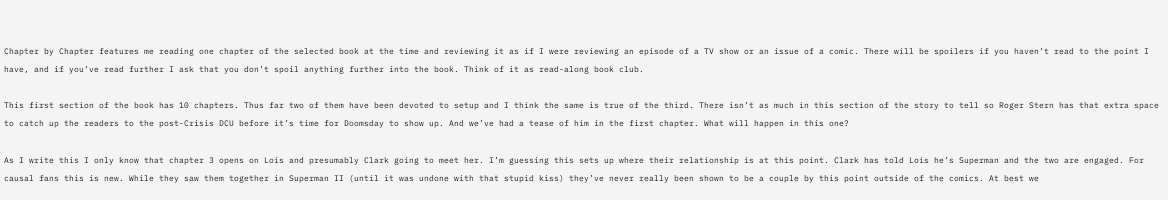Chapter by Chapter features me reading one chapter of the selected book at the time and reviewing it as if I were reviewing an episode of a TV show or an issue of a comic. There will be spoilers if you haven’t read to the point I have, and if you’ve read further I ask that you don’t spoil anything further into the book. Think of it as read-along book club.

This first section of the book has 10 chapters. Thus far two of them have been devoted to setup and I think the same is true of the third. There isn’t as much in this section of the story to tell so Roger Stern has that extra space to catch up the readers to the post-Crisis DCU before it’s time for Doomsday to show up. And we’ve had a tease of him in the first chapter. What will happen in this one?

As I write this I only know that chapter 3 opens on Lois and presumably Clark going to meet her. I’m guessing this sets up where their relationship is at this point. Clark has told Lois he’s Superman and the two are engaged. For causal fans this is new. While they saw them together in Superman II (until it was undone with that stupid kiss) they’ve never really been shown to be a couple by this point outside of the comics. At best we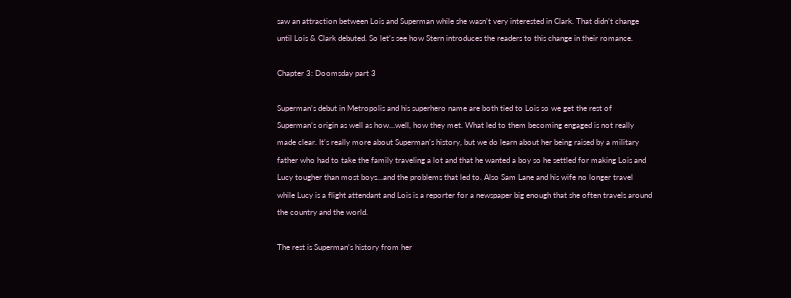saw an attraction between Lois and Superman while she wasn’t very interested in Clark. That didn’t change until Lois & Clark debuted. So let’s see how Stern introduces the readers to this change in their romance.

Chapter 3: Doomsday part 3

Superman’s debut in Metropolis and his superhero name are both tied to Lois so we get the rest of Superman’s origin as well as how…well, how they met. What led to them becoming engaged is not really made clear. It’s really more about Superman’s history, but we do learn about her being raised by a military father who had to take the family traveling a lot and that he wanted a boy so he settled for making Lois and Lucy tougher than most boys…and the problems that led to. Also Sam Lane and his wife no longer travel while Lucy is a flight attendant and Lois is a reporter for a newspaper big enough that she often travels around the country and the world.

The rest is Superman’s history from her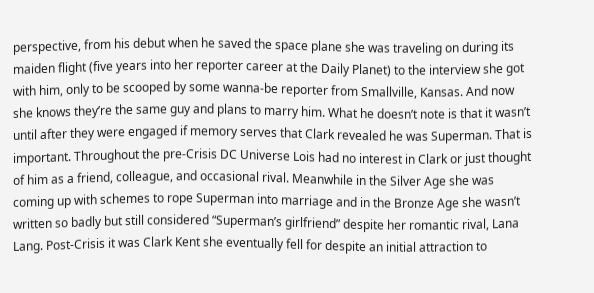perspective, from his debut when he saved the space plane she was traveling on during its maiden flight (five years into her reporter career at the Daily Planet) to the interview she got with him, only to be scooped by some wanna-be reporter from Smallville, Kansas. And now she knows they’re the same guy and plans to marry him. What he doesn’t note is that it wasn’t until after they were engaged if memory serves that Clark revealed he was Superman. That is important. Throughout the pre-Crisis DC Universe Lois had no interest in Clark or just thought of him as a friend, colleague, and occasional rival. Meanwhile in the Silver Age she was coming up with schemes to rope Superman into marriage and in the Bronze Age she wasn’t written so badly but still considered “Superman’s girlfriend” despite her romantic rival, Lana Lang. Post-Crisis it was Clark Kent she eventually fell for despite an initial attraction to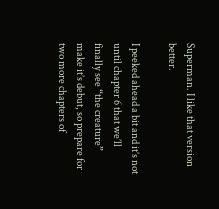Superman. I like that version better.

I peeked ahead a bit and it’s not until chapter 6 that we’ll finally see “the creature” make it’s debut, so prepare for two more chapters of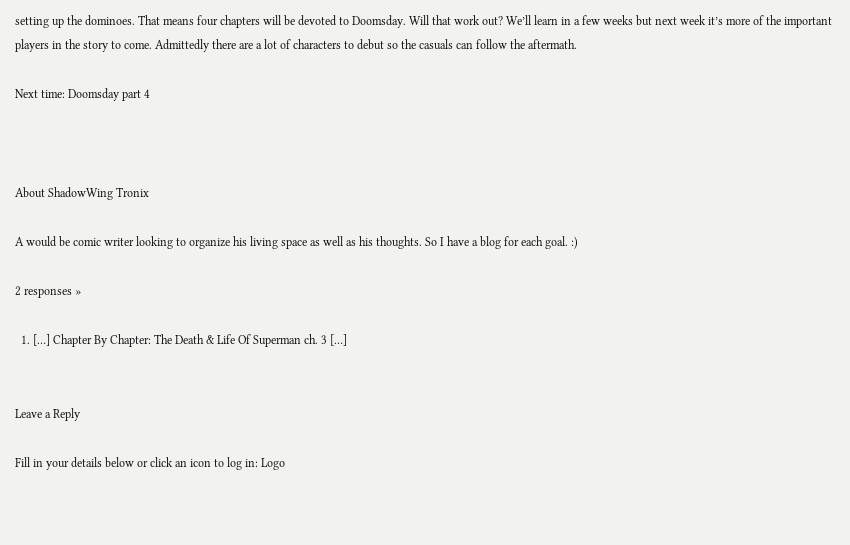setting up the dominoes. That means four chapters will be devoted to Doomsday. Will that work out? We’ll learn in a few weeks but next week it’s more of the important players in the story to come. Admittedly there are a lot of characters to debut so the casuals can follow the aftermath.

Next time: Doomsday part 4



About ShadowWing Tronix

A would be comic writer looking to organize his living space as well as his thoughts. So I have a blog for each goal. :)

2 responses »

  1. […] Chapter By Chapter: The Death & Life Of Superman ch. 3 […]


Leave a Reply

Fill in your details below or click an icon to log in: Logo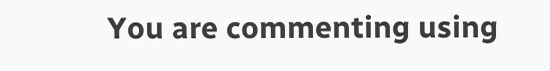You are commenting using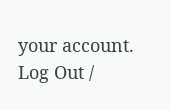your account. Log Out /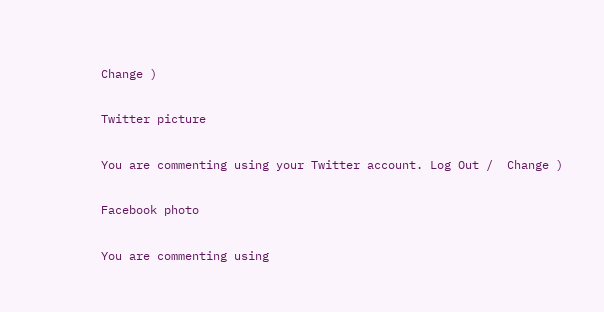Change )

Twitter picture

You are commenting using your Twitter account. Log Out /  Change )

Facebook photo

You are commenting using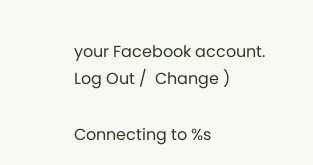your Facebook account. Log Out /  Change )

Connecting to %s